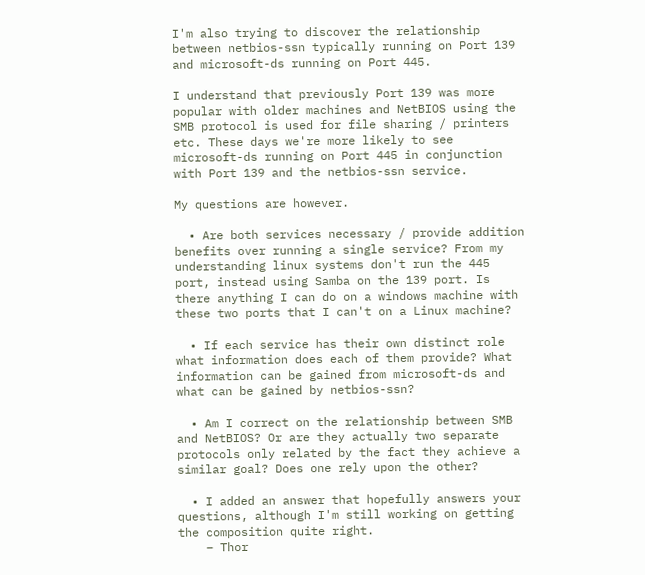I'm also trying to discover the relationship between netbios-ssn typically running on Port 139 and microsoft-ds running on Port 445.

I understand that previously Port 139 was more popular with older machines and NetBIOS using the SMB protocol is used for file sharing / printers etc. These days we're more likely to see microsoft-ds running on Port 445 in conjunction with Port 139 and the netbios-ssn service.

My questions are however.

  • Are both services necessary / provide addition benefits over running a single service? From my understanding linux systems don't run the 445 port, instead using Samba on the 139 port. Is there anything I can do on a windows machine with these two ports that I can't on a Linux machine?

  • If each service has their own distinct role what information does each of them provide? What information can be gained from microsoft-ds and what can be gained by netbios-ssn?

  • Am I correct on the relationship between SMB and NetBIOS? Or are they actually two separate protocols only related by the fact they achieve a similar goal? Does one rely upon the other?

  • I added an answer that hopefully answers your questions, although I'm still working on getting the composition quite right.
    – Thor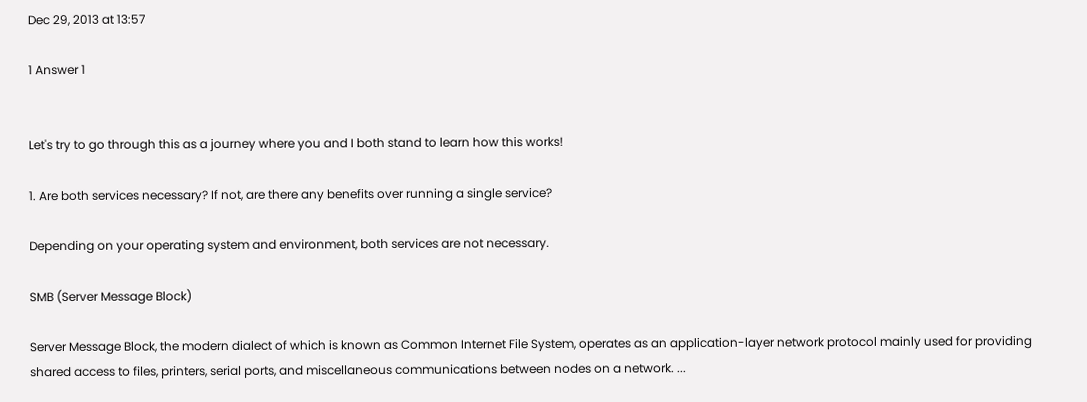Dec 29, 2013 at 13:57

1 Answer 1


Let's try to go through this as a journey where you and I both stand to learn how this works!

1. Are both services necessary? If not, are there any benefits over running a single service?

Depending on your operating system and environment, both services are not necessary.

SMB (Server Message Block)

Server Message Block, the modern dialect of which is known as Common Internet File System, operates as an application-layer network protocol mainly used for providing shared access to files, printers, serial ports, and miscellaneous communications between nodes on a network. ...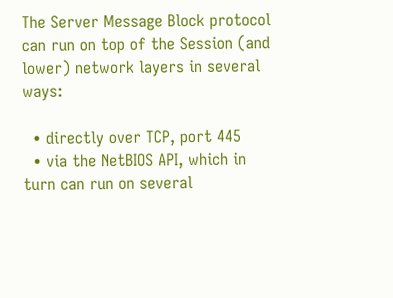The Server Message Block protocol can run on top of the Session (and lower) network layers in several ways:

  • directly over TCP, port 445
  • via the NetBIOS API, which in turn can run on several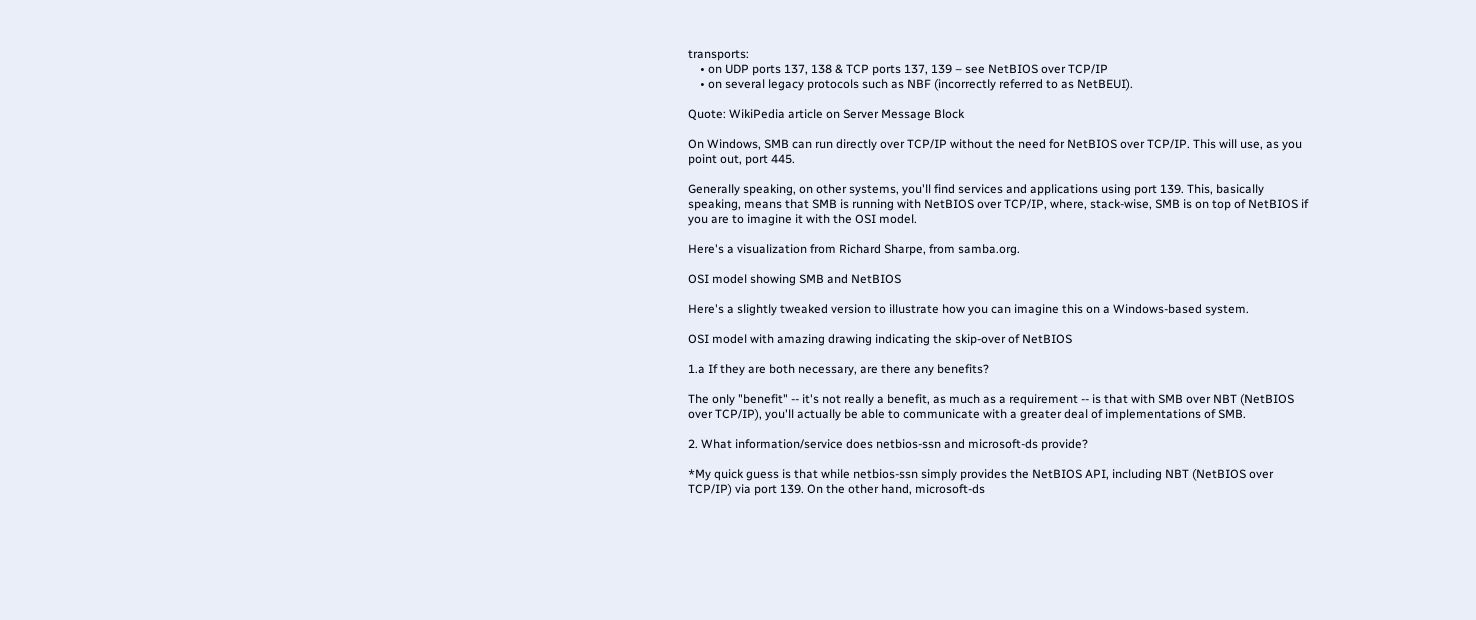transports:
    • on UDP ports 137, 138 & TCP ports 137, 139 – see NetBIOS over TCP/IP
    • on several legacy protocols such as NBF (incorrectly referred to as NetBEUI).

Quote: WikiPedia article on Server Message Block

On Windows, SMB can run directly over TCP/IP without the need for NetBIOS over TCP/IP. This will use, as you point out, port 445.

Generally speaking, on other systems, you'll find services and applications using port 139. This, basically speaking, means that SMB is running with NetBIOS over TCP/IP, where, stack-wise, SMB is on top of NetBIOS if you are to imagine it with the OSI model.

Here's a visualization from Richard Sharpe, from samba.org.

OSI model showing SMB and NetBIOS

Here's a slightly tweaked version to illustrate how you can imagine this on a Windows-based system.

OSI model with amazing drawing indicating the skip-over of NetBIOS

1.a If they are both necessary, are there any benefits?

The only "benefit" -- it's not really a benefit, as much as a requirement -- is that with SMB over NBT (NetBIOS over TCP/IP), you'll actually be able to communicate with a greater deal of implementations of SMB.

2. What information/service does netbios-ssn and microsoft-ds provide?

*My quick guess is that while netbios-ssn simply provides the NetBIOS API, including NBT (NetBIOS over TCP/IP) via port 139. On the other hand, microsoft-ds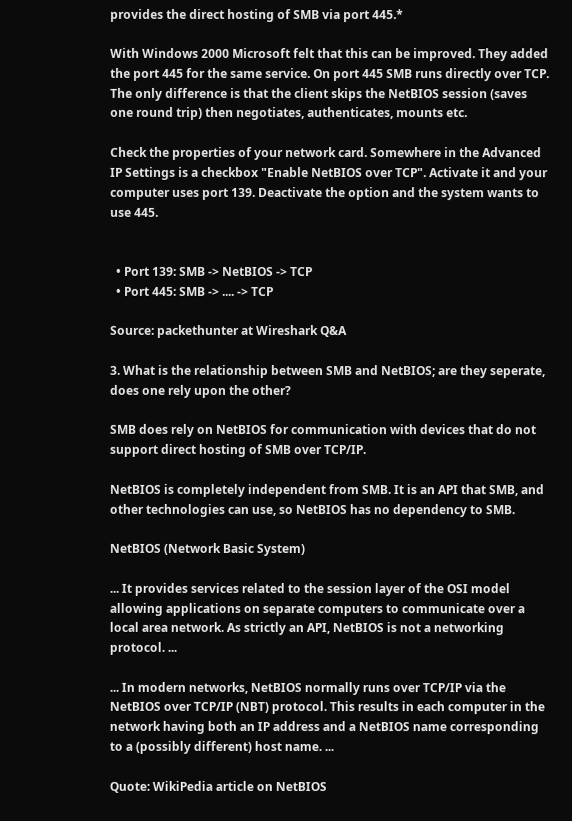provides the direct hosting of SMB via port 445.*

With Windows 2000 Microsoft felt that this can be improved. They added the port 445 for the same service. On port 445 SMB runs directly over TCP. The only difference is that the client skips the NetBIOS session (saves one round trip) then negotiates, authenticates, mounts etc.

Check the properties of your network card. Somewhere in the Advanced IP Settings is a checkbox "Enable NetBIOS over TCP". Activate it and your computer uses port 139. Deactivate the option and the system wants to use 445.


  • Port 139: SMB -> NetBIOS -> TCP
  • Port 445: SMB -> .... -> TCP

Source: packethunter at Wireshark Q&A

3. What is the relationship between SMB and NetBIOS; are they seperate, does one rely upon the other?

SMB does rely on NetBIOS for communication with devices that do not support direct hosting of SMB over TCP/IP.

NetBIOS is completely independent from SMB. It is an API that SMB, and other technologies can use, so NetBIOS has no dependency to SMB.

NetBIOS (Network Basic System)

... It provides services related to the session layer of the OSI model allowing applications on separate computers to communicate over a local area network. As strictly an API, NetBIOS is not a networking protocol. ...

... In modern networks, NetBIOS normally runs over TCP/IP via the NetBIOS over TCP/IP (NBT) protocol. This results in each computer in the network having both an IP address and a NetBIOS name corresponding to a (possibly different) host name. ...

Quote: WikiPedia article on NetBIOS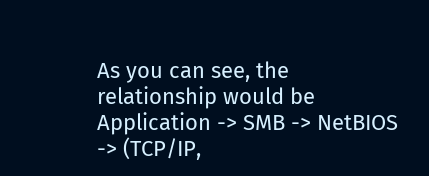As you can see, the relationship would be Application -> SMB -> NetBIOS -> (TCP/IP,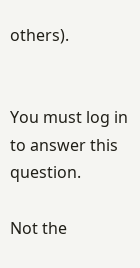others).


You must log in to answer this question.

Not the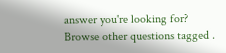answer you're looking for? Browse other questions tagged .